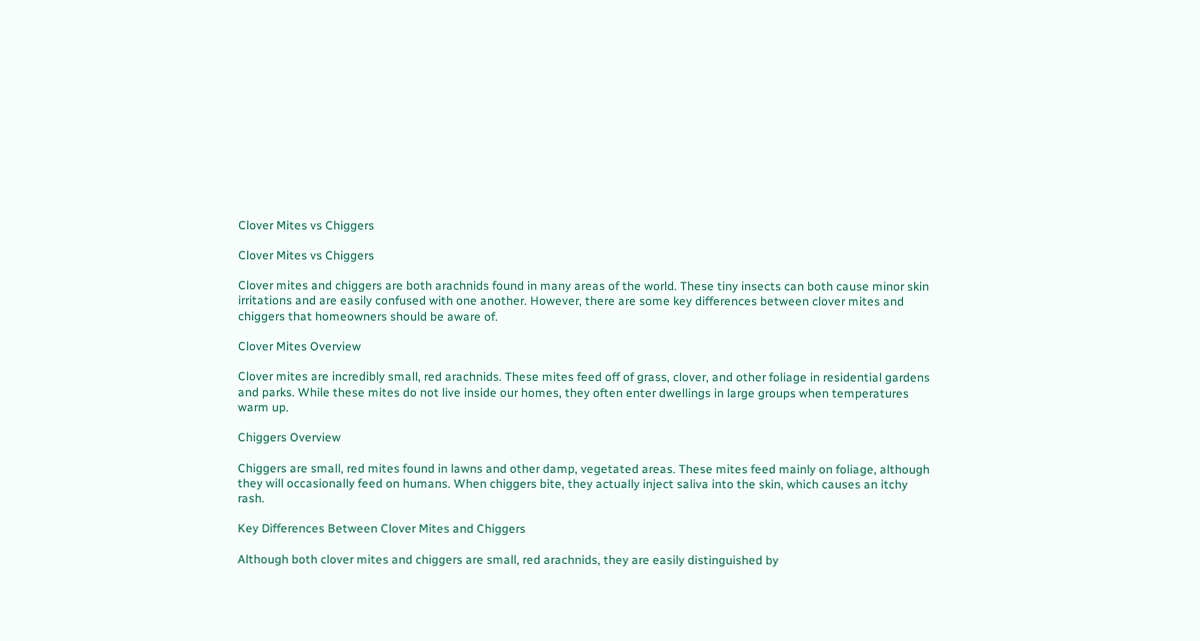Clover Mites vs Chiggers

Clover Mites vs Chiggers

Clover mites and chiggers are both arachnids found in many areas of the world. These tiny insects can both cause minor skin irritations and are easily confused with one another. However, there are some key differences between clover mites and chiggers that homeowners should be aware of.

Clover Mites Overview

Clover mites are incredibly small, red arachnids. These mites feed off of grass, clover, and other foliage in residential gardens and parks. While these mites do not live inside our homes, they often enter dwellings in large groups when temperatures warm up.

Chiggers Overview

Chiggers are small, red mites found in lawns and other damp, vegetated areas. These mites feed mainly on foliage, although they will occasionally feed on humans. When chiggers bite, they actually inject saliva into the skin, which causes an itchy rash.

Key Differences Between Clover Mites and Chiggers

Although both clover mites and chiggers are small, red arachnids, they are easily distinguished by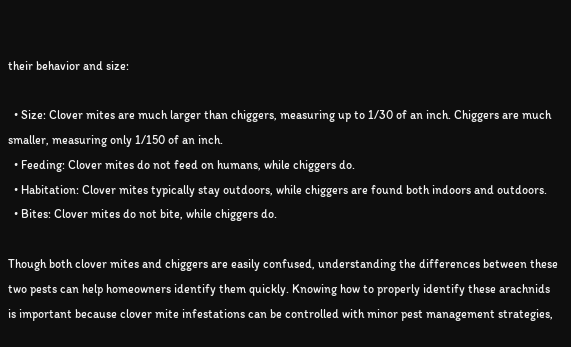their behavior and size:

  • Size: Clover mites are much larger than chiggers, measuring up to 1/30 of an inch. Chiggers are much smaller, measuring only 1/150 of an inch.
  • Feeding: Clover mites do not feed on humans, while chiggers do.
  • Habitation: Clover mites typically stay outdoors, while chiggers are found both indoors and outdoors.
  • Bites: Clover mites do not bite, while chiggers do.

Though both clover mites and chiggers are easily confused, understanding the differences between these two pests can help homeowners identify them quickly. Knowing how to properly identify these arachnids is important because clover mite infestations can be controlled with minor pest management strategies,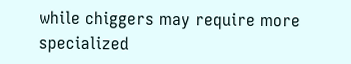while chiggers may require more specialized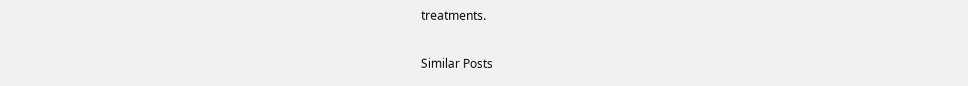treatments.

Similar Posts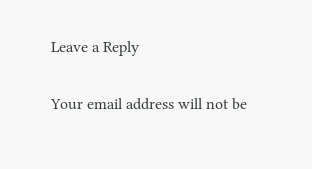Leave a Reply

Your email address will not be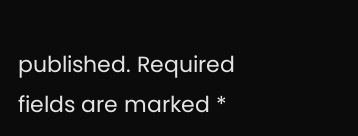published. Required fields are marked *